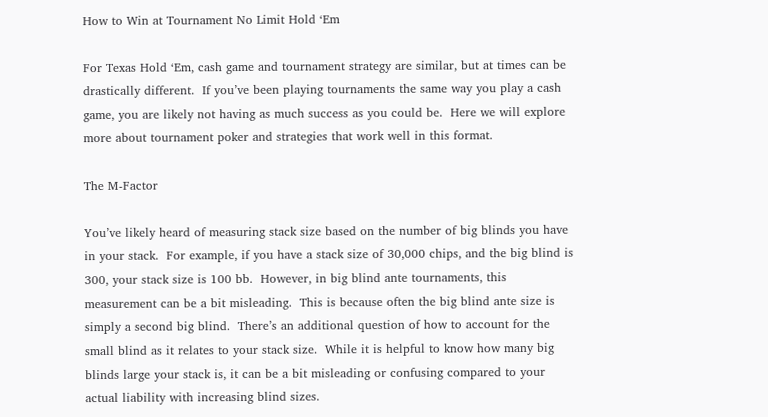How to Win at Tournament No Limit Hold ‘Em

For Texas Hold ‘Em, cash game and tournament strategy are similar, but at times can be drastically different.  If you’ve been playing tournaments the same way you play a cash game, you are likely not having as much success as you could be.  Here we will explore more about tournament poker and strategies that work well in this format.

The M-Factor

You’ve likely heard of measuring stack size based on the number of big blinds you have in your stack.  For example, if you have a stack size of 30,000 chips, and the big blind is 300, your stack size is 100 bb.  However, in big blind ante tournaments, this measurement can be a bit misleading.  This is because often the big blind ante size is simply a second big blind.  There’s an additional question of how to account for the small blind as it relates to your stack size.  While it is helpful to know how many big blinds large your stack is, it can be a bit misleading or confusing compared to your actual liability with increasing blind sizes.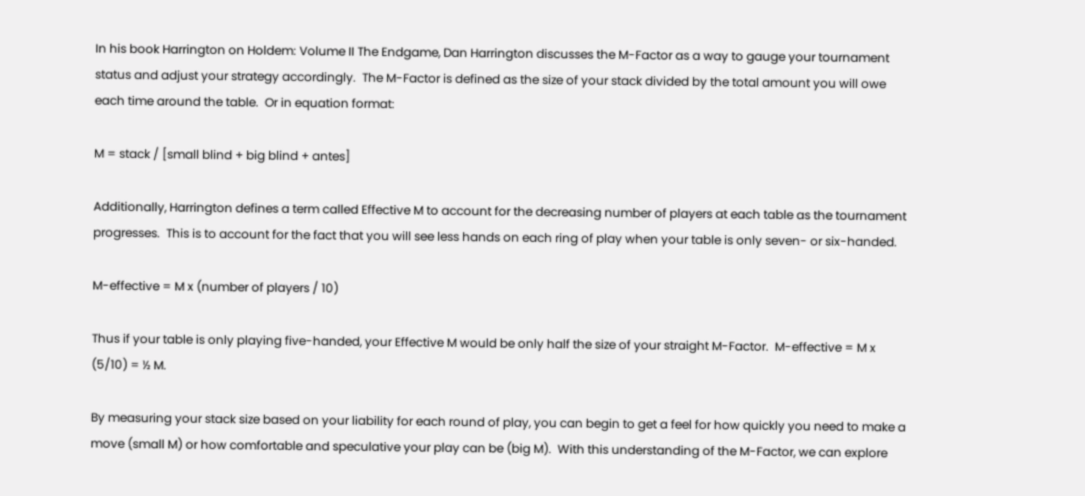In his book Harrington on Holdem: Volume II The Endgame, Dan Harrington discusses the M-Factor as a way to gauge your tournament status and adjust your strategy accordingly.  The M-Factor is defined as the size of your stack divided by the total amount you will owe each time around the table.  Or in equation format:

M = stack / [small blind + big blind + antes]

Additionally, Harrington defines a term called Effective M to account for the decreasing number of players at each table as the tournament progresses.  This is to account for the fact that you will see less hands on each ring of play when your table is only seven- or six-handed.

M-effective = M x (number of players / 10)

Thus if your table is only playing five-handed, your Effective M would be only half the size of your straight M-Factor.  M-effective = M x (5/10) = ½ M.

By measuring your stack size based on your liability for each round of play, you can begin to get a feel for how quickly you need to make a move (small M) or how comfortable and speculative your play can be (big M).  With this understanding of the M-Factor, we can explore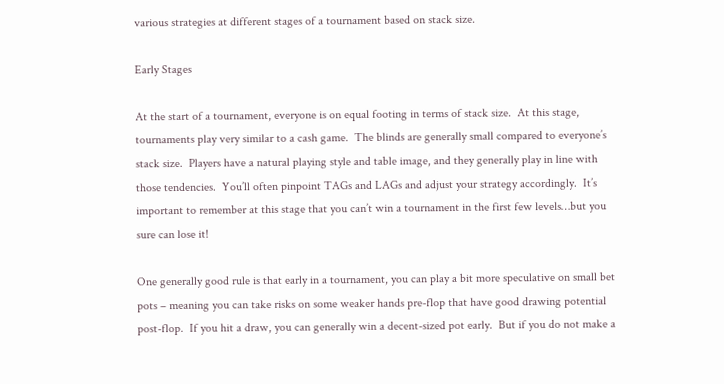various strategies at different stages of a tournament based on stack size.

Early Stages

At the start of a tournament, everyone is on equal footing in terms of stack size.  At this stage, tournaments play very similar to a cash game.  The blinds are generally small compared to everyone’s stack size.  Players have a natural playing style and table image, and they generally play in line with those tendencies.  You’ll often pinpoint TAGs and LAGs and adjust your strategy accordingly.  It’s important to remember at this stage that you can’t win a tournament in the first few levels…but you sure can lose it!

One generally good rule is that early in a tournament, you can play a bit more speculative on small bet pots – meaning you can take risks on some weaker hands pre-flop that have good drawing potential post-flop.  If you hit a draw, you can generally win a decent-sized pot early.  But if you do not make a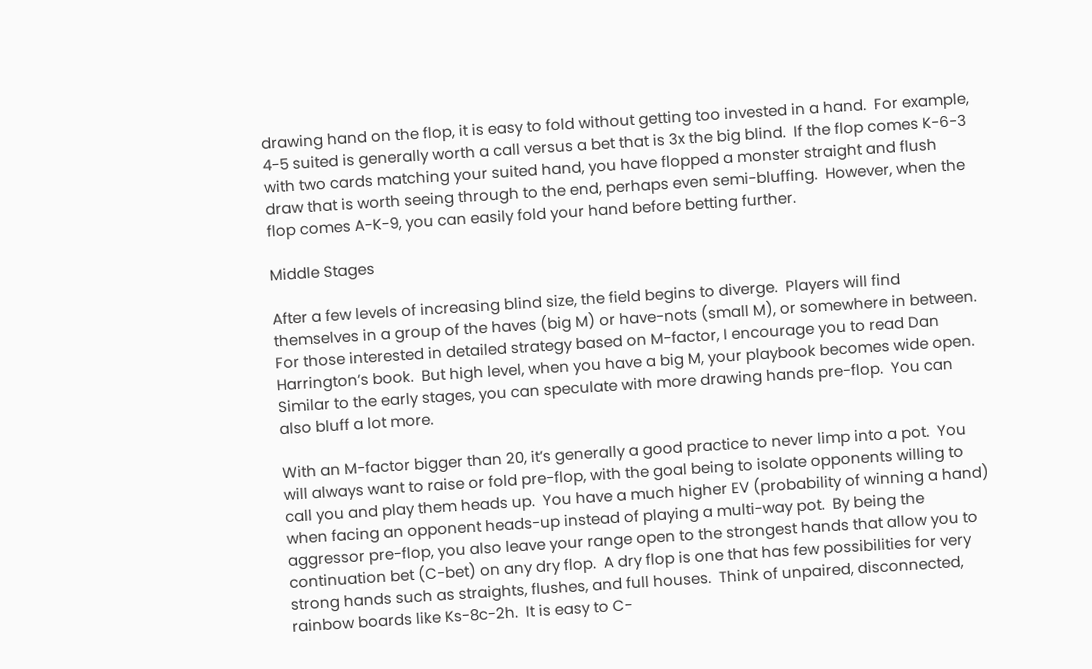drawing hand on the flop, it is easy to fold without getting too invested in a hand.  For example, 4-5 suited is generally worth a call versus a bet that is 3x the big blind.  If the flop comes K-6-3 with two cards matching your suited hand, you have flopped a monster straight and flush draw that is worth seeing through to the end, perhaps even semi-bluffing.  However, when the flop comes A-K-9, you can easily fold your hand before betting further.

Middle Stages

After a few levels of increasing blind size, the field begins to diverge.  Players will find themselves in a group of the haves (big M) or have-nots (small M), or somewhere in between.  For those interested in detailed strategy based on M-factor, I encourage you to read Dan Harrington’s book.  But high level, when you have a big M, your playbook becomes wide open.  Similar to the early stages, you can speculate with more drawing hands pre-flop.  You can also bluff a lot more.

With an M-factor bigger than 20, it’s generally a good practice to never limp into a pot.  You will always want to raise or fold pre-flop, with the goal being to isolate opponents willing to call you and play them heads up.  You have a much higher EV (probability of winning a hand) when facing an opponent heads-up instead of playing a multi-way pot.  By being the aggressor pre-flop, you also leave your range open to the strongest hands that allow you to continuation bet (C-bet) on any dry flop.  A dry flop is one that has few possibilities for very strong hands such as straights, flushes, and full houses.  Think of unpaired, disconnected, rainbow boards like Ks-8c-2h.  It is easy to C-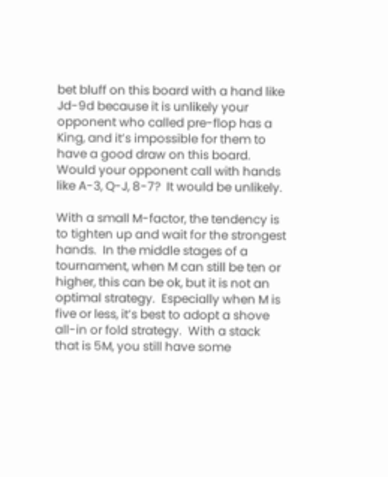bet bluff on this board with a hand like Jd-9d because it is unlikely your opponent who called pre-flop has a King, and it’s impossible for them to have a good draw on this board.  Would your opponent call with hands like A-3, Q-J, 8-7?  It would be unlikely.

With a small M-factor, the tendency is to tighten up and wait for the strongest hands.  In the middle stages of a tournament, when M can still be ten or higher, this can be ok, but it is not an optimal strategy.  Especially when M is five or less, it’s best to adopt a shove all-in or fold strategy.  With a stack that is 5M, you still have some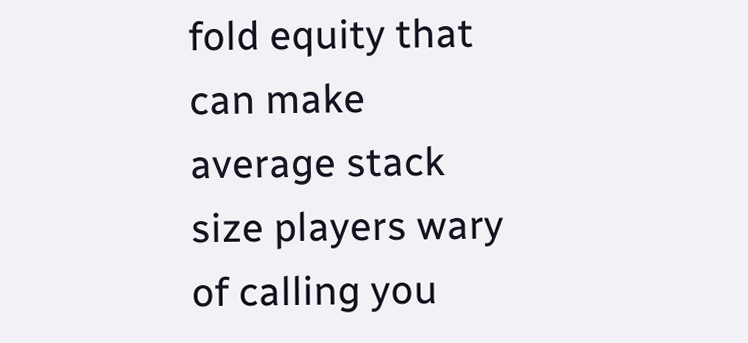fold equity that can make average stack size players wary of calling you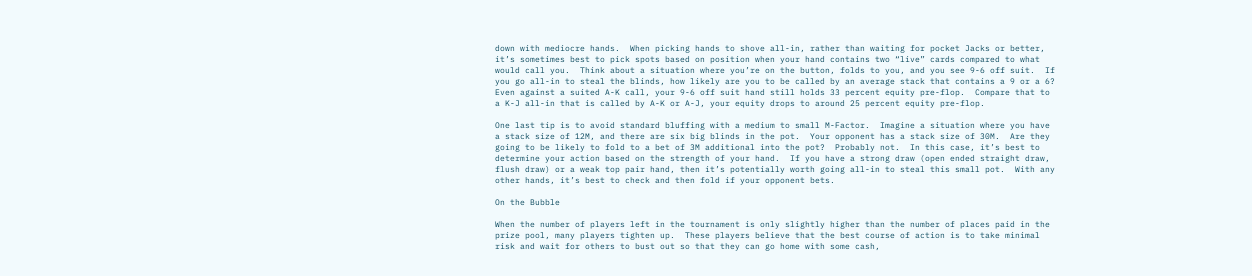down with mediocre hands.  When picking hands to shove all-in, rather than waiting for pocket Jacks or better, it’s sometimes best to pick spots based on position when your hand contains two “live” cards compared to what would call you.  Think about a situation where you’re on the button, folds to you, and you see 9-6 off suit.  If you go all-in to steal the blinds, how likely are you to be called by an average stack that contains a 9 or a 6?  Even against a suited A-K call, your 9-6 off suit hand still holds 33 percent equity pre-flop.  Compare that to a K-J all-in that is called by A-K or A-J, your equity drops to around 25 percent equity pre-flop.

One last tip is to avoid standard bluffing with a medium to small M-Factor.  Imagine a situation where you have a stack size of 12M, and there are six big blinds in the pot.  Your opponent has a stack size of 30M.  Are they going to be likely to fold to a bet of 3M additional into the pot?  Probably not.  In this case, it’s best to determine your action based on the strength of your hand.  If you have a strong draw (open ended straight draw, flush draw) or a weak top pair hand, then it’s potentially worth going all-in to steal this small pot.  With any other hands, it’s best to check and then fold if your opponent bets.

On the Bubble

When the number of players left in the tournament is only slightly higher than the number of places paid in the prize pool, many players tighten up.  These players believe that the best course of action is to take minimal risk and wait for others to bust out so that they can go home with some cash,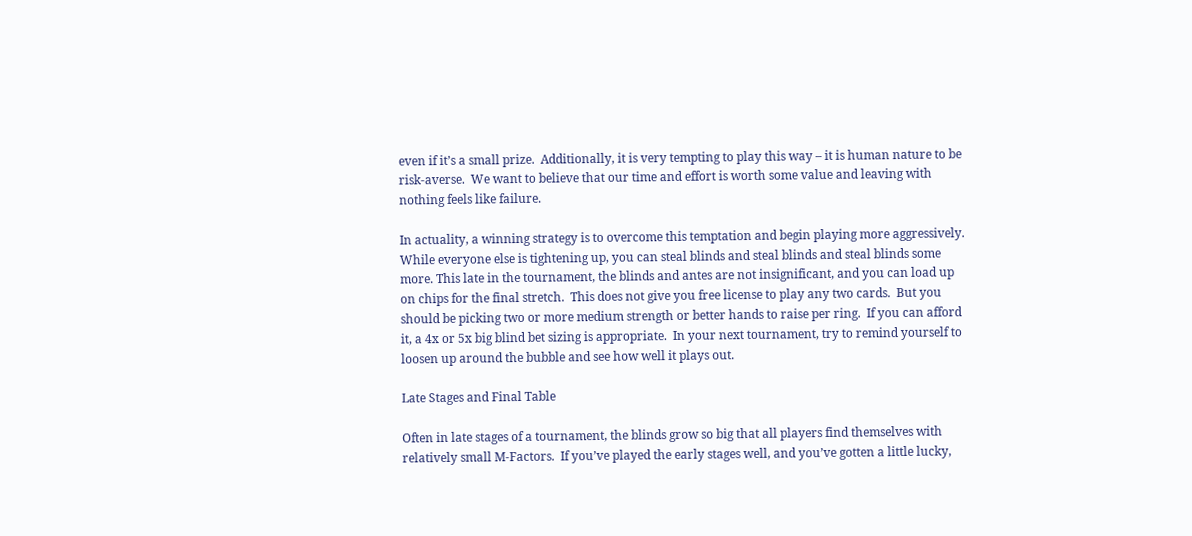even if it’s a small prize.  Additionally, it is very tempting to play this way – it is human nature to be risk-averse.  We want to believe that our time and effort is worth some value and leaving with nothing feels like failure.

In actuality, a winning strategy is to overcome this temptation and begin playing more aggressively.  While everyone else is tightening up, you can steal blinds and steal blinds and steal blinds some more. This late in the tournament, the blinds and antes are not insignificant, and you can load up on chips for the final stretch.  This does not give you free license to play any two cards.  But you should be picking two or more medium strength or better hands to raise per ring.  If you can afford it, a 4x or 5x big blind bet sizing is appropriate.  In your next tournament, try to remind yourself to loosen up around the bubble and see how well it plays out.

Late Stages and Final Table

Often in late stages of a tournament, the blinds grow so big that all players find themselves with relatively small M-Factors.  If you’ve played the early stages well, and you’ve gotten a little lucky,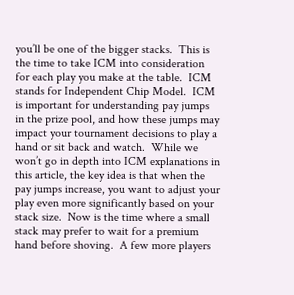you’ll be one of the bigger stacks.  This is the time to take ICM into consideration for each play you make at the table.  ICM stands for Independent Chip Model.  ICM is important for understanding pay jumps in the prize pool, and how these jumps may impact your tournament decisions to play a hand or sit back and watch.  While we won’t go in depth into ICM explanations in this article, the key idea is that when the pay jumps increase, you want to adjust your play even more significantly based on your stack size.  Now is the time where a small stack may prefer to wait for a premium hand before shoving.  A few more players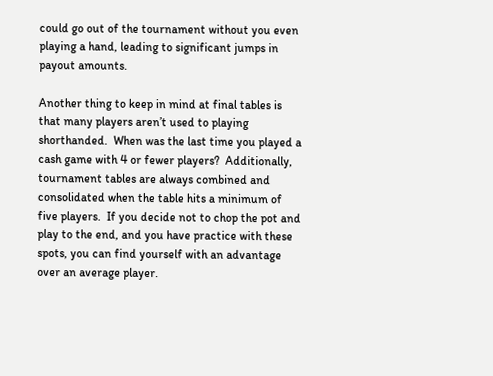could go out of the tournament without you even playing a hand, leading to significant jumps in payout amounts.

Another thing to keep in mind at final tables is that many players aren’t used to playing shorthanded.  When was the last time you played a cash game with 4 or fewer players?  Additionally, tournament tables are always combined and consolidated when the table hits a minimum of five players.  If you decide not to chop the pot and play to the end, and you have practice with these spots, you can find yourself with an advantage over an average player.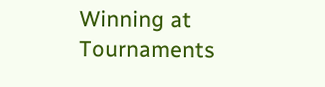Winning at Tournaments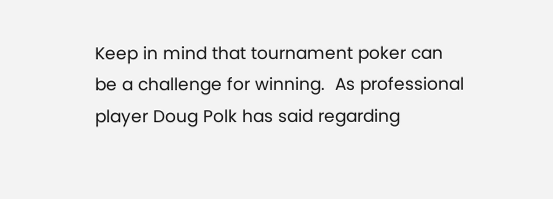Keep in mind that tournament poker can be a challenge for winning.  As professional player Doug Polk has said regarding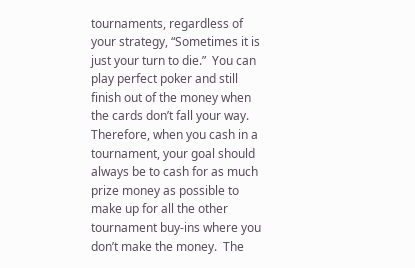tournaments, regardless of your strategy, “Sometimes it is just your turn to die.”  You can play perfect poker and still finish out of the money when the cards don’t fall your way.  Therefore, when you cash in a tournament, your goal should always be to cash for as much prize money as possible to make up for all the other tournament buy-ins where you don’t make the money.  The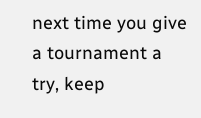next time you give a tournament a try, keep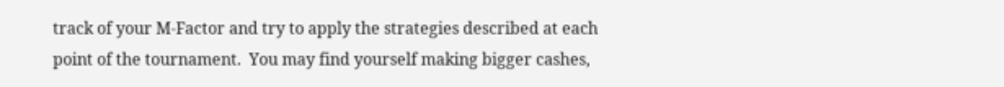track of your M-Factor and try to apply the strategies described at each point of the tournament.  You may find yourself making bigger cashes,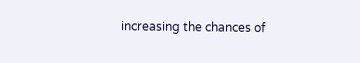increasing the chances of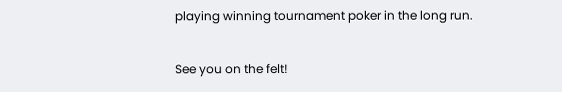playing winning tournament poker in the long run.

See you on the felt!